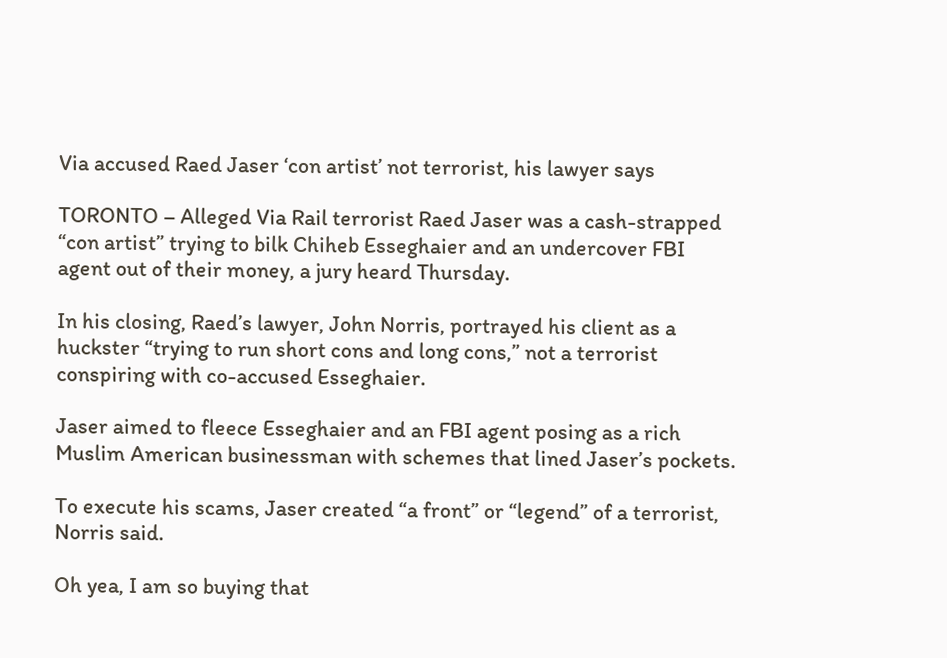Via accused Raed Jaser ‘con artist’ not terrorist, his lawyer says

TORONTO – Alleged Via Rail terrorist Raed Jaser was a cash-strapped “con artist” trying to bilk Chiheb Esseghaier and an undercover FBI agent out of their money, a jury heard Thursday.

In his closing, Raed’s lawyer, John Norris, portrayed his client as a huckster “trying to run short cons and long cons,” not a terrorist conspiring with co-accused Esseghaier.

Jaser aimed to fleece Esseghaier and an FBI agent posing as a rich Muslim American businessman with schemes that lined Jaser’s pockets.

To execute his scams, Jaser created “a front” or “legend” of a terrorist, Norris said.

Oh yea, I am so buying that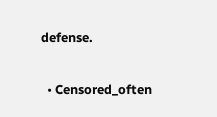defense.

  • Censored_often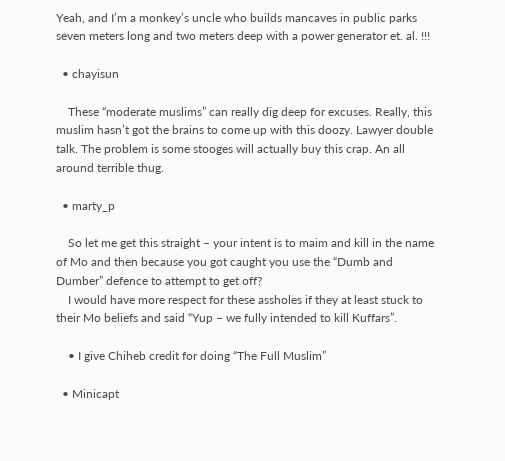Yeah, and I’m a monkey’s uncle who builds mancaves in public parks seven meters long and two meters deep with a power generator et. al. !!!

  • chayisun

    These “moderate muslims” can really dig deep for excuses. Really, this muslim hasn’t got the brains to come up with this doozy. Lawyer double talk. The problem is some stooges will actually buy this crap. An all around terrible thug.

  • marty_p

    So let me get this straight – your intent is to maim and kill in the name of Mo and then because you got caught you use the “Dumb and Dumber” defence to attempt to get off?
    I would have more respect for these assholes if they at least stuck to their Mo beliefs and said “Yup – we fully intended to kill Kuffars”.

    • I give Chiheb credit for doing “The Full Muslim”

  • Minicapt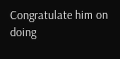Congratulate him on doing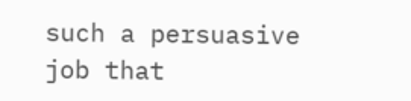such a persuasive job that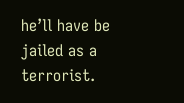he’ll have be jailed as a terrorist.